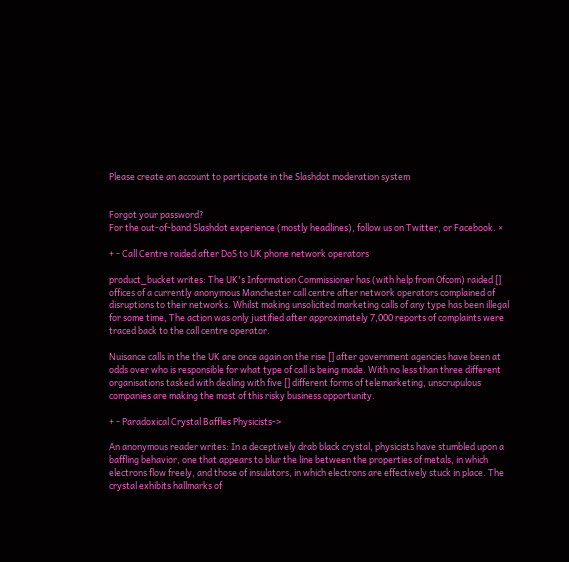Please create an account to participate in the Slashdot moderation system


Forgot your password?
For the out-of-band Slashdot experience (mostly headlines), follow us on Twitter, or Facebook. ×

+ - Call Centre raided after DoS to UK phone network operators

product_bucket writes: The UK's Information Commissioner has (with help from Ofcom) raided [] offices of a currently anonymous Manchester call centre after network operators complained of disruptions to their networks. Whilst making unsolicited marketing calls of any type has been illegal for some time, The action was only justified after approximately 7,000 reports of complaints were traced back to the call centre operator.

Nuisance calls in the the UK are once again on the rise [] after government agencies have been at odds over who is responsible for what type of call is being made. With no less than three different organisations tasked with dealing with five [] different forms of telemarketing, unscrupulous companies are making the most of this risky business opportunity.

+ - Paradoxical Crystal Baffles Physicists->

An anonymous reader writes: In a deceptively drab black crystal, physicists have stumbled upon a baffling behavior, one that appears to blur the line between the properties of metals, in which electrons flow freely, and those of insulators, in which electrons are effectively stuck in place. The crystal exhibits hallmarks of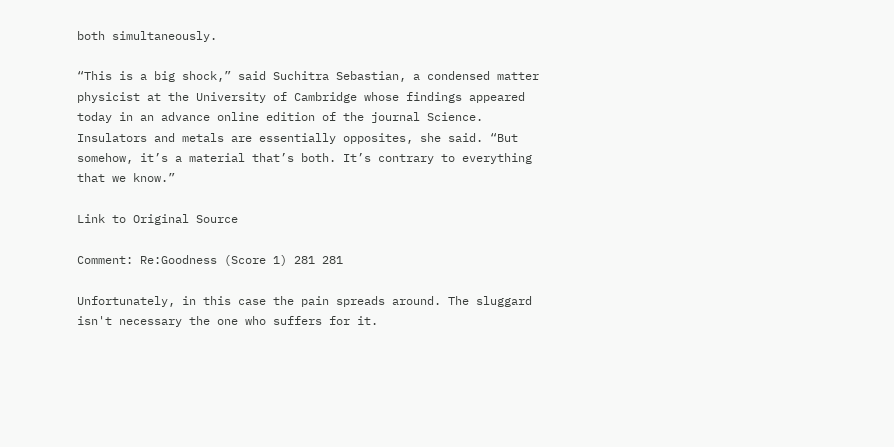both simultaneously.

“This is a big shock,” said Suchitra Sebastian, a condensed matter physicist at the University of Cambridge whose findings appeared today in an advance online edition of the journal Science. Insulators and metals are essentially opposites, she said. “But somehow, it’s a material that’s both. It’s contrary to everything that we know.”

Link to Original Source

Comment: Re:Goodness (Score 1) 281 281

Unfortunately, in this case the pain spreads around. The sluggard isn't necessary the one who suffers for it.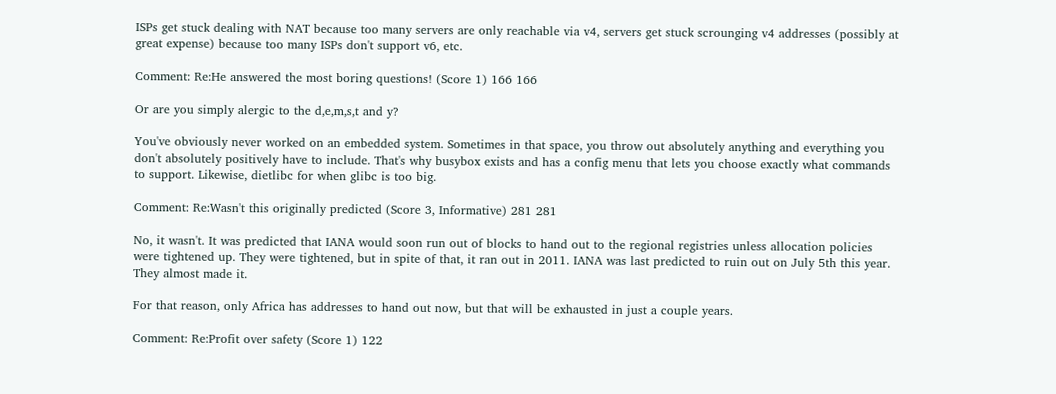ISPs get stuck dealing with NAT because too many servers are only reachable via v4, servers get stuck scrounging v4 addresses (possibly at great expense) because too many ISPs don't support v6, etc.

Comment: Re:He answered the most boring questions! (Score 1) 166 166

Or are you simply alergic to the d,e,m,s,t and y?

You've obviously never worked on an embedded system. Sometimes in that space, you throw out absolutely anything and everything you don't absolutely positively have to include. That's why busybox exists and has a config menu that lets you choose exactly what commands to support. Likewise, dietlibc for when glibc is too big.

Comment: Re:Wasn't this originally predicted (Score 3, Informative) 281 281

No, it wasn't. It was predicted that IANA would soon run out of blocks to hand out to the regional registries unless allocation policies were tightened up. They were tightened, but in spite of that, it ran out in 2011. IANA was last predicted to ruin out on July 5th this year. They almost made it.

For that reason, only Africa has addresses to hand out now, but that will be exhausted in just a couple years.

Comment: Re:Profit over safety (Score 1) 122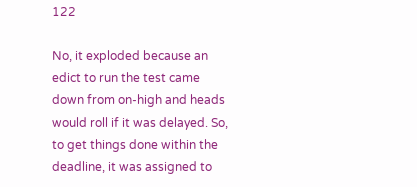122

No, it exploded because an edict to run the test came down from on-high and heads would roll if it was delayed. So, to get things done within the deadline, it was assigned to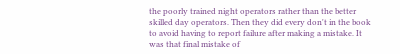the poorly trained night operators rather than the better skilled day operators. Then they did every don't in the book to avoid having to report failure after making a mistake. It was that final mistake of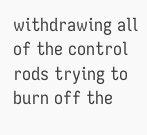withdrawing all of the control rods trying to burn off the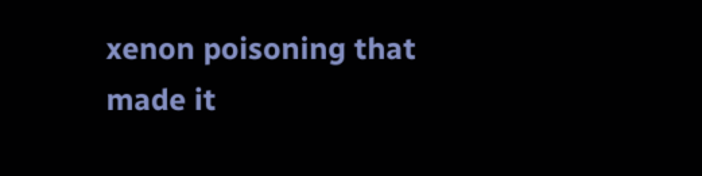xenon poisoning that made it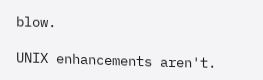blow.

UNIX enhancements aren't.